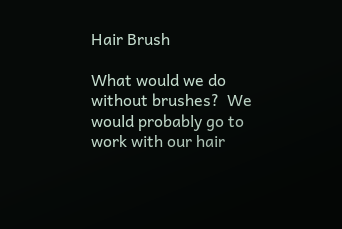Hair Brush

What would we do without brushes?  We would probably go to work with our hair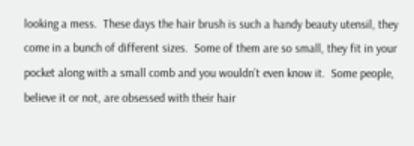looking a mess.  These days the hair brush is such a handy beauty utensil, they come in a bunch of different sizes.  Some of them are so small, they fit in your pocket along with a small comb and you wouldn’t even know it.  Some people, believe it or not, are obsessed with their hair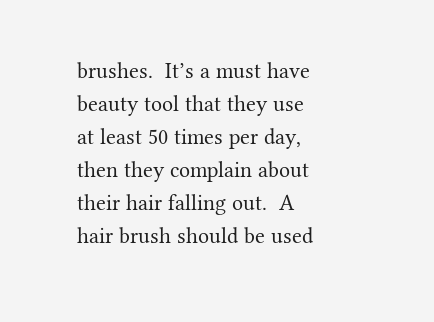brushes.  It’s a must have beauty tool that they use at least 50 times per day, then they complain about their hair falling out.  A hair brush should be used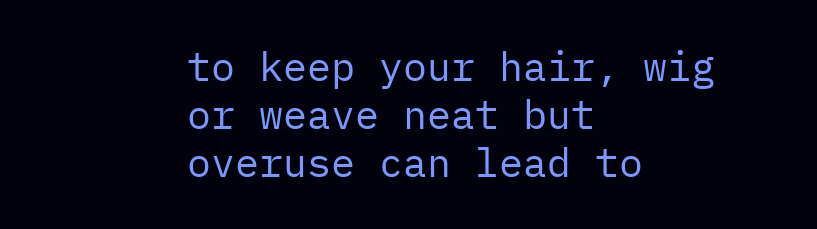to keep your hair, wig or weave neat but overuse can lead to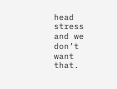head stress and we don’t want that.